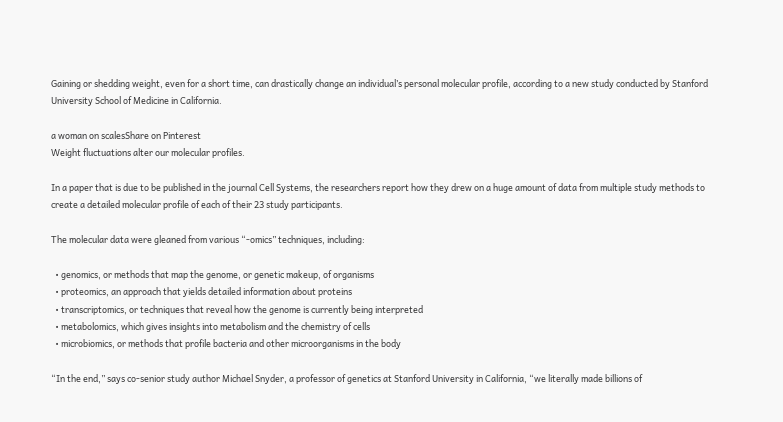Gaining or shedding weight, even for a short time, can drastically change an individual’s personal molecular profile, according to a new study conducted by Stanford University School of Medicine in California.

a woman on scalesShare on Pinterest
Weight fluctuations alter our molecular profiles.

In a paper that is due to be published in the journal Cell Systems, the researchers report how they drew on a huge amount of data from multiple study methods to create a detailed molecular profile of each of their 23 study participants.

The molecular data were gleaned from various “-omics” techniques, including:

  • genomics, or methods that map the genome, or genetic makeup, of organisms
  • proteomics, an approach that yields detailed information about proteins
  • transcriptomics, or techniques that reveal how the genome is currently being interpreted
  • metabolomics, which gives insights into metabolism and the chemistry of cells
  • microbiomics, or methods that profile bacteria and other microorganisms in the body

“In the end,” says co-senior study author Michael Snyder, a professor of genetics at Stanford University in California, “we literally made billions of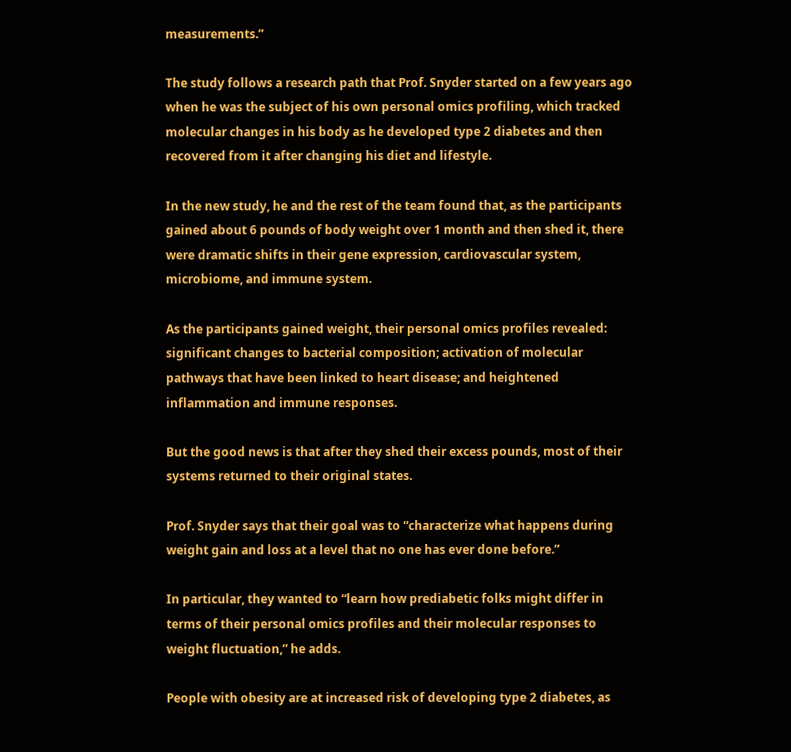measurements.”

The study follows a research path that Prof. Snyder started on a few years ago when he was the subject of his own personal omics profiling, which tracked molecular changes in his body as he developed type 2 diabetes and then recovered from it after changing his diet and lifestyle.

In the new study, he and the rest of the team found that, as the participants gained about 6 pounds of body weight over 1 month and then shed it, there were dramatic shifts in their gene expression, cardiovascular system, microbiome, and immune system.

As the participants gained weight, their personal omics profiles revealed: significant changes to bacterial composition; activation of molecular pathways that have been linked to heart disease; and heightened inflammation and immune responses.

But the good news is that after they shed their excess pounds, most of their systems returned to their original states.

Prof. Snyder says that their goal was to “characterize what happens during weight gain and loss at a level that no one has ever done before.”

In particular, they wanted to “learn how prediabetic folks might differ in terms of their personal omics profiles and their molecular responses to weight fluctuation,” he adds.

People with obesity are at increased risk of developing type 2 diabetes, as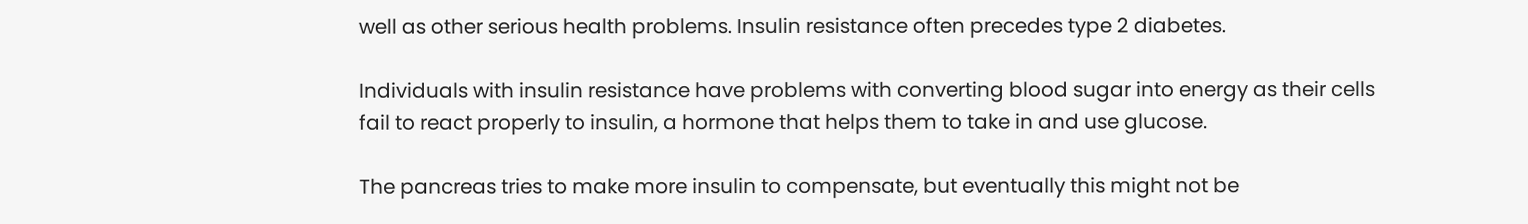well as other serious health problems. Insulin resistance often precedes type 2 diabetes.

Individuals with insulin resistance have problems with converting blood sugar into energy as their cells fail to react properly to insulin, a hormone that helps them to take in and use glucose.

The pancreas tries to make more insulin to compensate, but eventually this might not be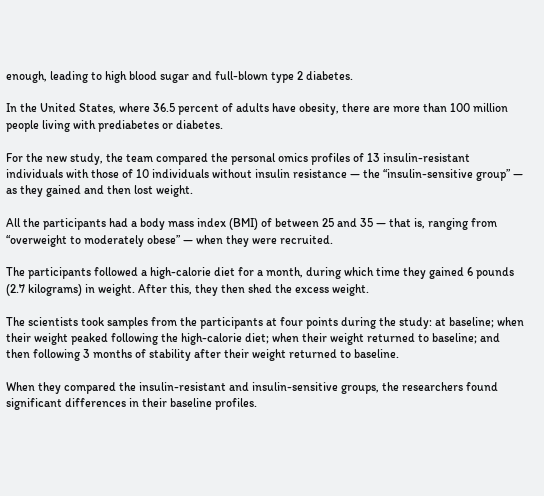enough, leading to high blood sugar and full-blown type 2 diabetes.

In the United States, where 36.5 percent of adults have obesity, there are more than 100 million people living with prediabetes or diabetes.

For the new study, the team compared the personal omics profiles of 13 insulin-resistant individuals with those of 10 individuals without insulin resistance — the “insulin-sensitive group” — as they gained and then lost weight.

All the participants had a body mass index (BMI) of between 25 and 35 — that is, ranging from “overweight to moderately obese” — when they were recruited.

The participants followed a high-calorie diet for a month, during which time they gained 6 pounds (2.7 kilograms) in weight. After this, they then shed the excess weight.

The scientists took samples from the participants at four points during the study: at baseline; when their weight peaked following the high-calorie diet; when their weight returned to baseline; and then following 3 months of stability after their weight returned to baseline.

When they compared the insulin-resistant and insulin-sensitive groups, the researchers found significant differences in their baseline profiles.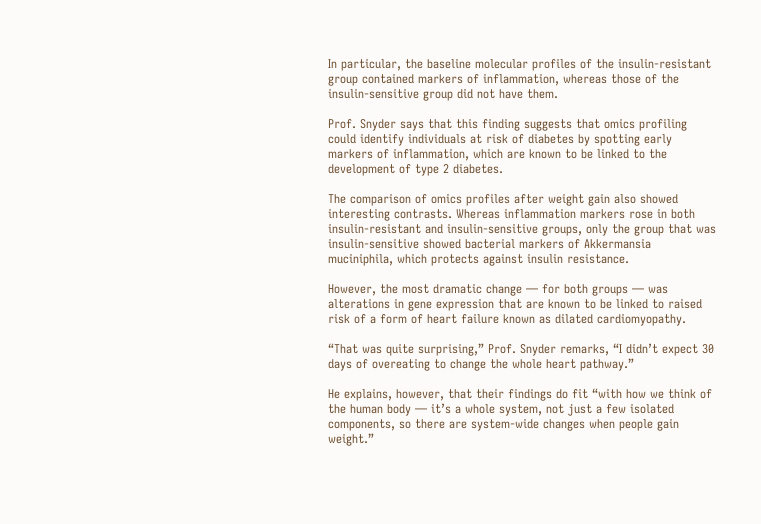In particular, the baseline molecular profiles of the insulin-resistant group contained markers of inflammation, whereas those of the insulin-sensitive group did not have them.

Prof. Snyder says that this finding suggests that omics profiling could identify individuals at risk of diabetes by spotting early markers of inflammation, which are known to be linked to the development of type 2 diabetes.

The comparison of omics profiles after weight gain also showed interesting contrasts. Whereas inflammation markers rose in both insulin-resistant and insulin-sensitive groups, only the group that was insulin-sensitive showed bacterial markers of Akkermansia muciniphila, which protects against insulin resistance.

However, the most dramatic change — for both groups — was alterations in gene expression that are known to be linked to raised risk of a form of heart failure known as dilated cardiomyopathy.

“That was quite surprising,” Prof. Snyder remarks, “I didn’t expect 30 days of overeating to change the whole heart pathway.”

He explains, however, that their findings do fit “with how we think of the human body — it’s a whole system, not just a few isolated components, so there are system-wide changes when people gain weight.”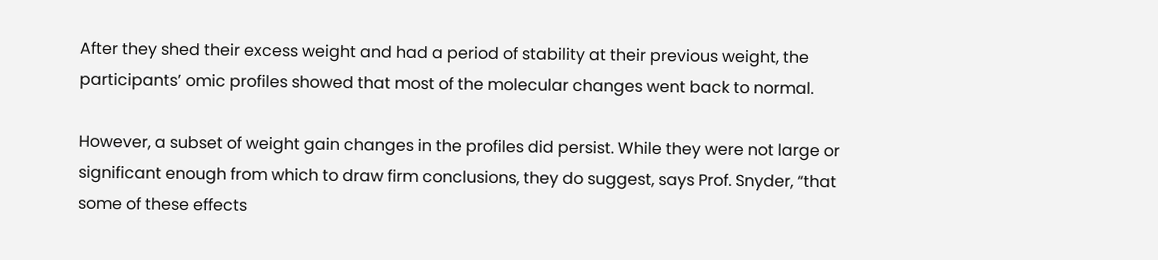After they shed their excess weight and had a period of stability at their previous weight, the participants’ omic profiles showed that most of the molecular changes went back to normal.

However, a subset of weight gain changes in the profiles did persist. While they were not large or significant enough from which to draw firm conclusions, they do suggest, says Prof. Snyder, “that some of these effects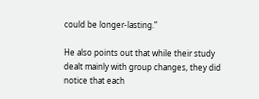could be longer-lasting.”

He also points out that while their study dealt mainly with group changes, they did notice that each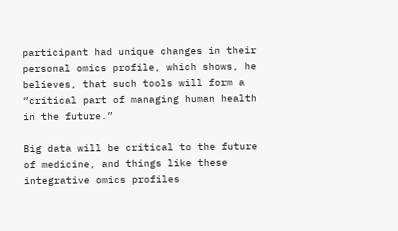participant had unique changes in their personal omics profile, which shows, he believes, that such tools will form a “critical part of managing human health in the future.”

Big data will be critical to the future of medicine, and things like these integrative omics profiles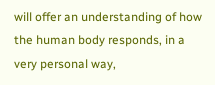will offer an understanding of how the human body responds, in a very personal way,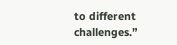to different challenges.”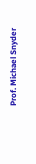Prof. Michael Snyder